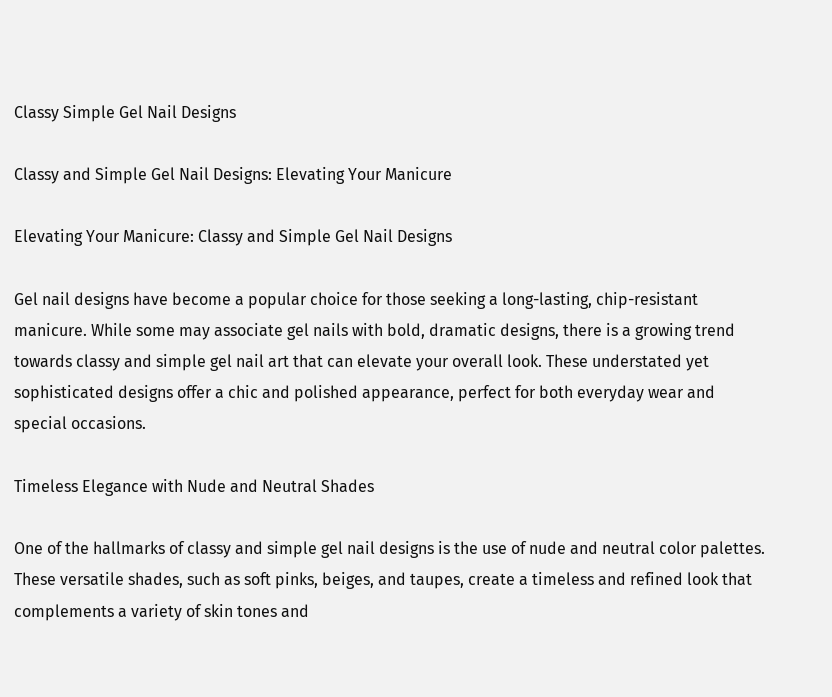Classy Simple Gel Nail Designs

Classy and Simple Gel Nail Designs: Elevating Your Manicure

Elevating Your Manicure: Classy and Simple Gel Nail Designs

Gel nail designs have become a popular choice for those seeking a long-lasting, chip-resistant manicure. While some may associate gel nails with bold, dramatic designs, there is a growing trend towards classy and simple gel nail art that can elevate your overall look. These understated yet sophisticated designs offer a chic and polished appearance, perfect for both everyday wear and special occasions.

Timeless Elegance with Nude and Neutral Shades

One of the hallmarks of classy and simple gel nail designs is the use of nude and neutral color palettes. These versatile shades, such as soft pinks, beiges, and taupes, create a timeless and refined look that complements a variety of skin tones and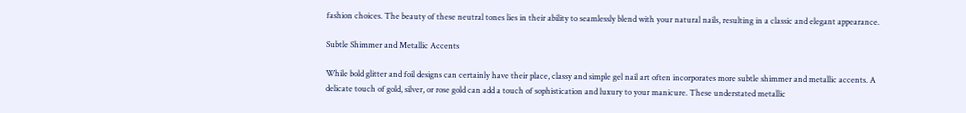fashion choices. The beauty of these neutral tones lies in their ability to seamlessly blend with your natural nails, resulting in a classic and elegant appearance.

Subtle Shimmer and Metallic Accents

While bold glitter and foil designs can certainly have their place, classy and simple gel nail art often incorporates more subtle shimmer and metallic accents. A delicate touch of gold, silver, or rose gold can add a touch of sophistication and luxury to your manicure. These understated metallic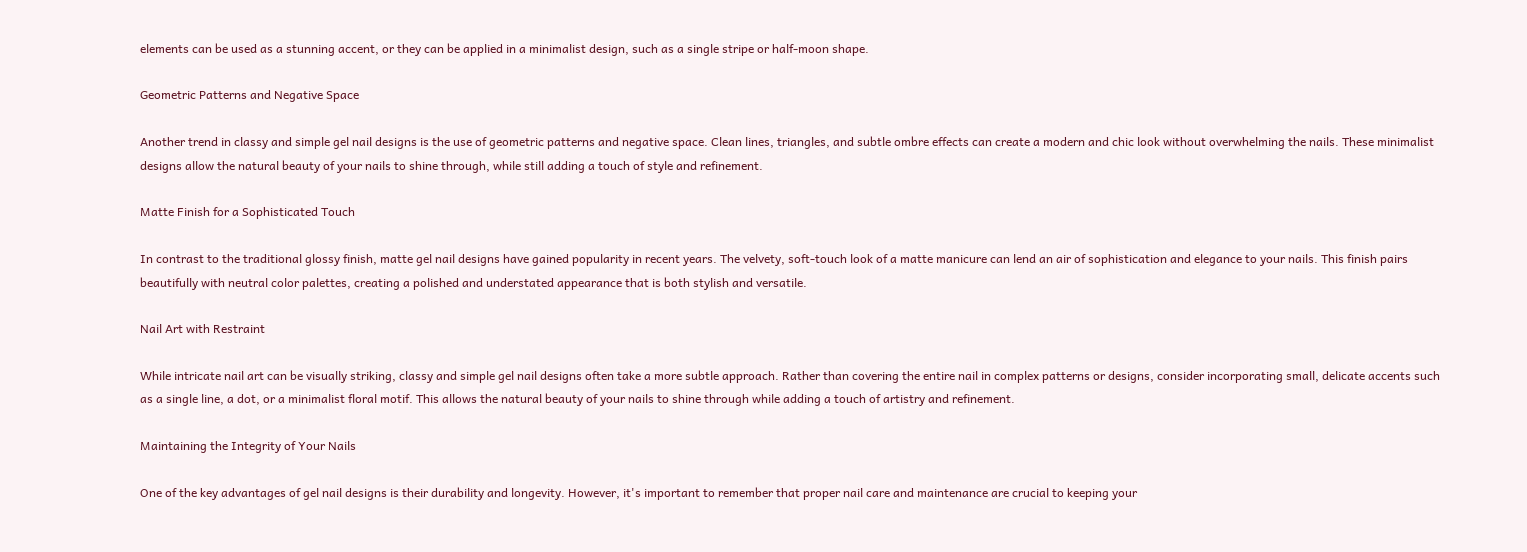elements can be used as a stunning accent, or they can be applied in a minimalist design, such as a single stripe or half-moon shape.

Geometric Patterns and Negative Space

Another trend in classy and simple gel nail designs is the use of geometric patterns and negative space. Clean lines, triangles, and subtle ombre effects can create a modern and chic look without overwhelming the nails. These minimalist designs allow the natural beauty of your nails to shine through, while still adding a touch of style and refinement.

Matte Finish for a Sophisticated Touch

In contrast to the traditional glossy finish, matte gel nail designs have gained popularity in recent years. The velvety, soft-touch look of a matte manicure can lend an air of sophistication and elegance to your nails. This finish pairs beautifully with neutral color palettes, creating a polished and understated appearance that is both stylish and versatile.

Nail Art with Restraint

While intricate nail art can be visually striking, classy and simple gel nail designs often take a more subtle approach. Rather than covering the entire nail in complex patterns or designs, consider incorporating small, delicate accents such as a single line, a dot, or a minimalist floral motif. This allows the natural beauty of your nails to shine through while adding a touch of artistry and refinement.

Maintaining the Integrity of Your Nails

One of the key advantages of gel nail designs is their durability and longevity. However, it's important to remember that proper nail care and maintenance are crucial to keeping your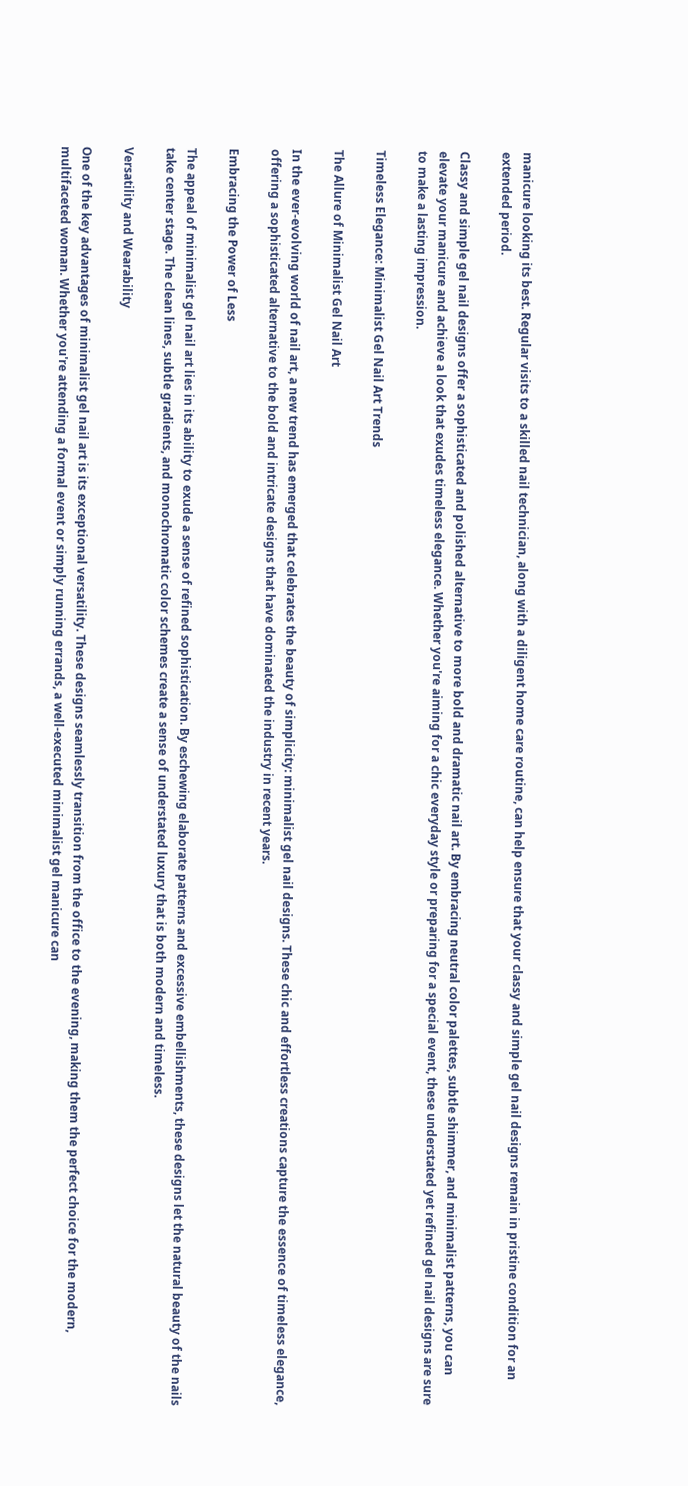manicure looking its best. Regular visits to a skilled nail technician, along with a diligent home care routine, can help ensure that your classy and simple gel nail designs remain in pristine condition for an extended period.

Classy and simple gel nail designs offer a sophisticated and polished alternative to more bold and dramatic nail art. By embracing neutral color palettes, subtle shimmer, and minimalist patterns, you can elevate your manicure and achieve a look that exudes timeless elegance. Whether you're aiming for a chic everyday style or preparing for a special event, these understated yet refined gel nail designs are sure to make a lasting impression.

Timeless Elegance: Minimalist Gel Nail Art Trends

The Allure of Minimalist Gel Nail Art

In the ever-evolving world of nail art, a new trend has emerged that celebrates the beauty of simplicity: minimalist gel nail designs. These chic and effortless creations capture the essence of timeless elegance, offering a sophisticated alternative to the bold and intricate designs that have dominated the industry in recent years.

Embracing the Power of Less

The appeal of minimalist gel nail art lies in its ability to exude a sense of refined sophistication. By eschewing elaborate patterns and excessive embellishments, these designs let the natural beauty of the nails take center stage. The clean lines, subtle gradients, and monochromatic color schemes create a sense of understated luxury that is both modern and timeless.

Versatility and Wearability

One of the key advantages of minimalist gel nail art is its exceptional versatility. These designs seamlessly transition from the office to the evening, making them the perfect choice for the modern, multifaceted woman. Whether you're attending a formal event or simply running errands, a well-executed minimalist gel manicure can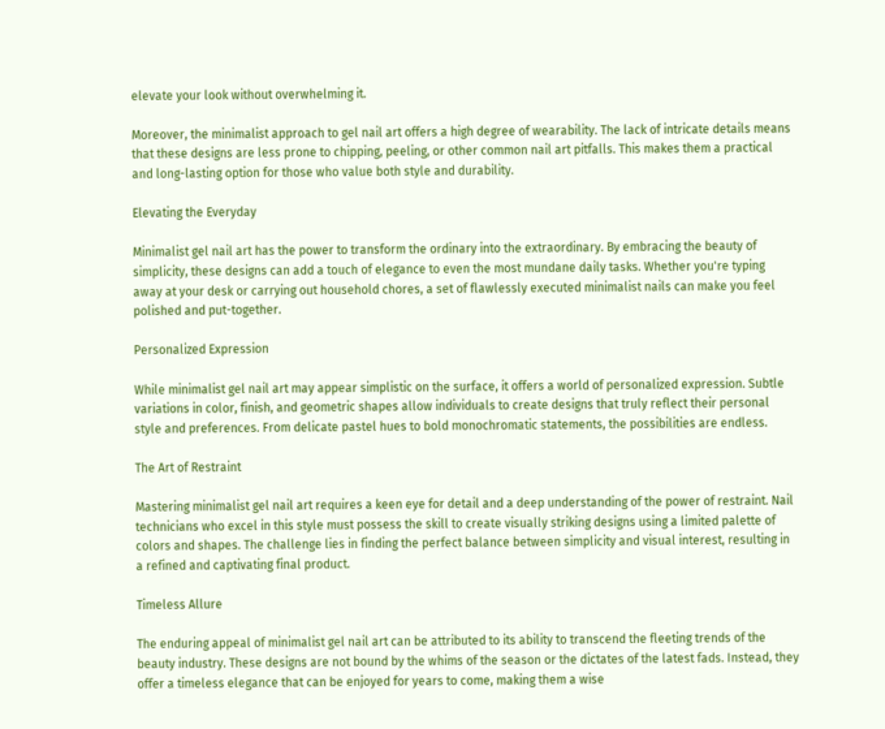elevate your look without overwhelming it.

Moreover, the minimalist approach to gel nail art offers a high degree of wearability. The lack of intricate details means that these designs are less prone to chipping, peeling, or other common nail art pitfalls. This makes them a practical and long-lasting option for those who value both style and durability.

Elevating the Everyday

Minimalist gel nail art has the power to transform the ordinary into the extraordinary. By embracing the beauty of simplicity, these designs can add a touch of elegance to even the most mundane daily tasks. Whether you're typing away at your desk or carrying out household chores, a set of flawlessly executed minimalist nails can make you feel polished and put-together.

Personalized Expression

While minimalist gel nail art may appear simplistic on the surface, it offers a world of personalized expression. Subtle variations in color, finish, and geometric shapes allow individuals to create designs that truly reflect their personal style and preferences. From delicate pastel hues to bold monochromatic statements, the possibilities are endless.

The Art of Restraint

Mastering minimalist gel nail art requires a keen eye for detail and a deep understanding of the power of restraint. Nail technicians who excel in this style must possess the skill to create visually striking designs using a limited palette of colors and shapes. The challenge lies in finding the perfect balance between simplicity and visual interest, resulting in a refined and captivating final product.

Timeless Allure

The enduring appeal of minimalist gel nail art can be attributed to its ability to transcend the fleeting trends of the beauty industry. These designs are not bound by the whims of the season or the dictates of the latest fads. Instead, they offer a timeless elegance that can be enjoyed for years to come, making them a wise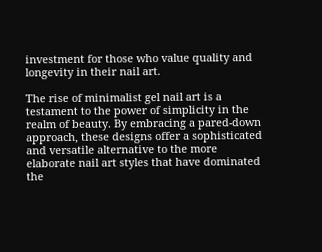investment for those who value quality and longevity in their nail art.

The rise of minimalist gel nail art is a testament to the power of simplicity in the realm of beauty. By embracing a pared-down approach, these designs offer a sophisticated and versatile alternative to the more elaborate nail art styles that have dominated the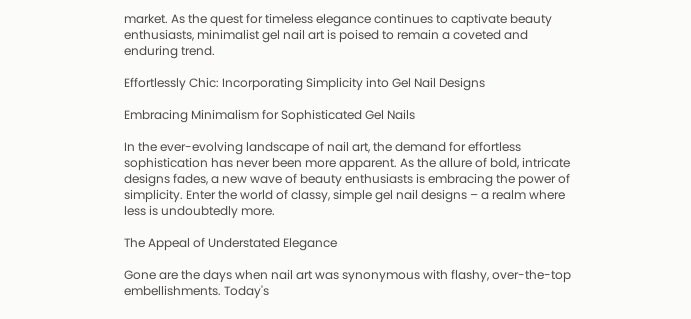market. As the quest for timeless elegance continues to captivate beauty enthusiasts, minimalist gel nail art is poised to remain a coveted and enduring trend.

Effortlessly Chic: Incorporating Simplicity into Gel Nail Designs

Embracing Minimalism for Sophisticated Gel Nails

In the ever-evolving landscape of nail art, the demand for effortless sophistication has never been more apparent. As the allure of bold, intricate designs fades, a new wave of beauty enthusiasts is embracing the power of simplicity. Enter the world of classy, simple gel nail designs – a realm where less is undoubtedly more.

The Appeal of Understated Elegance

Gone are the days when nail art was synonymous with flashy, over-the-top embellishments. Today's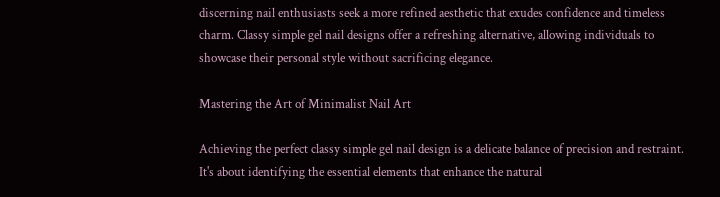discerning nail enthusiasts seek a more refined aesthetic that exudes confidence and timeless charm. Classy simple gel nail designs offer a refreshing alternative, allowing individuals to showcase their personal style without sacrificing elegance.

Mastering the Art of Minimalist Nail Art

Achieving the perfect classy simple gel nail design is a delicate balance of precision and restraint. It's about identifying the essential elements that enhance the natural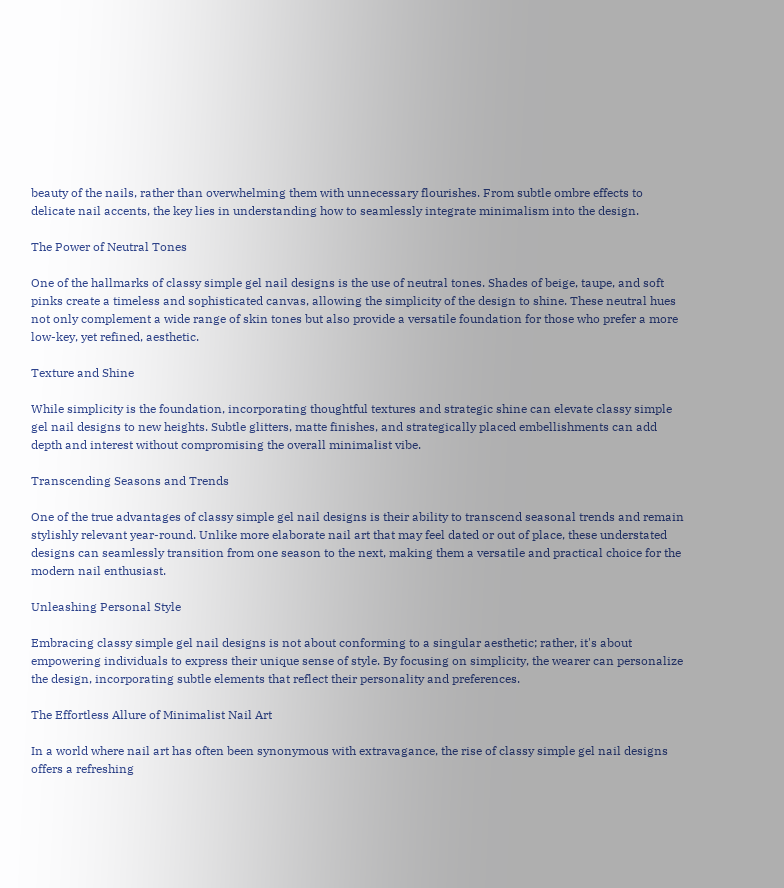beauty of the nails, rather than overwhelming them with unnecessary flourishes. From subtle ombre effects to delicate nail accents, the key lies in understanding how to seamlessly integrate minimalism into the design.

The Power of Neutral Tones

One of the hallmarks of classy simple gel nail designs is the use of neutral tones. Shades of beige, taupe, and soft pinks create a timeless and sophisticated canvas, allowing the simplicity of the design to shine. These neutral hues not only complement a wide range of skin tones but also provide a versatile foundation for those who prefer a more low-key, yet refined, aesthetic.

Texture and Shine

While simplicity is the foundation, incorporating thoughtful textures and strategic shine can elevate classy simple gel nail designs to new heights. Subtle glitters, matte finishes, and strategically placed embellishments can add depth and interest without compromising the overall minimalist vibe.

Transcending Seasons and Trends

One of the true advantages of classy simple gel nail designs is their ability to transcend seasonal trends and remain stylishly relevant year-round. Unlike more elaborate nail art that may feel dated or out of place, these understated designs can seamlessly transition from one season to the next, making them a versatile and practical choice for the modern nail enthusiast.

Unleashing Personal Style

Embracing classy simple gel nail designs is not about conforming to a singular aesthetic; rather, it's about empowering individuals to express their unique sense of style. By focusing on simplicity, the wearer can personalize the design, incorporating subtle elements that reflect their personality and preferences.

The Effortless Allure of Minimalist Nail Art

In a world where nail art has often been synonymous with extravagance, the rise of classy simple gel nail designs offers a refreshing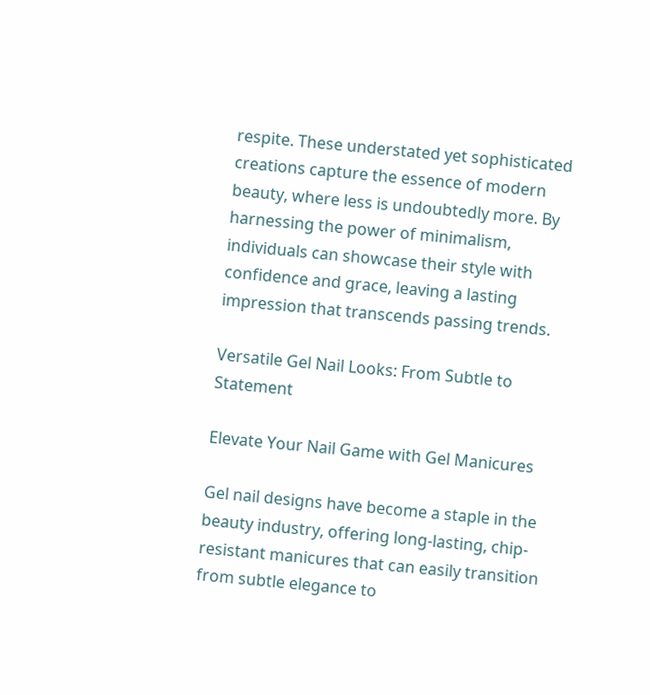respite. These understated yet sophisticated creations capture the essence of modern beauty, where less is undoubtedly more. By harnessing the power of minimalism, individuals can showcase their style with confidence and grace, leaving a lasting impression that transcends passing trends.

Versatile Gel Nail Looks: From Subtle to Statement

Elevate Your Nail Game with Gel Manicures

Gel nail designs have become a staple in the beauty industry, offering long-lasting, chip-resistant manicures that can easily transition from subtle elegance to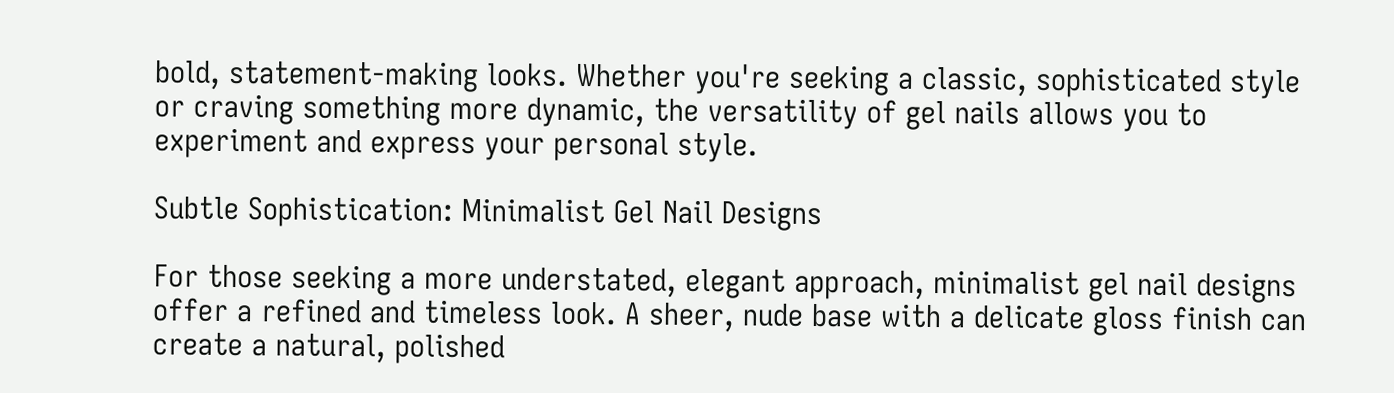bold, statement-making looks. Whether you're seeking a classic, sophisticated style or craving something more dynamic, the versatility of gel nails allows you to experiment and express your personal style.

Subtle Sophistication: Minimalist Gel Nail Designs

For those seeking a more understated, elegant approach, minimalist gel nail designs offer a refined and timeless look. A sheer, nude base with a delicate gloss finish can create a natural, polished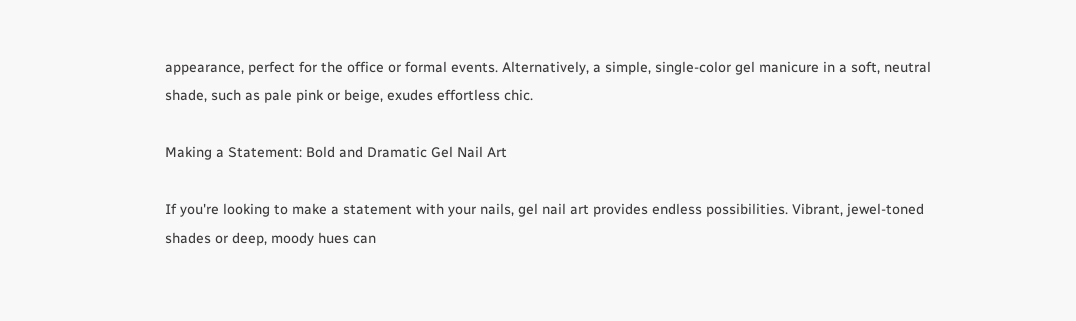appearance, perfect for the office or formal events. Alternatively, a simple, single-color gel manicure in a soft, neutral shade, such as pale pink or beige, exudes effortless chic.

Making a Statement: Bold and Dramatic Gel Nail Art

If you're looking to make a statement with your nails, gel nail art provides endless possibilities. Vibrant, jewel-toned shades or deep, moody hues can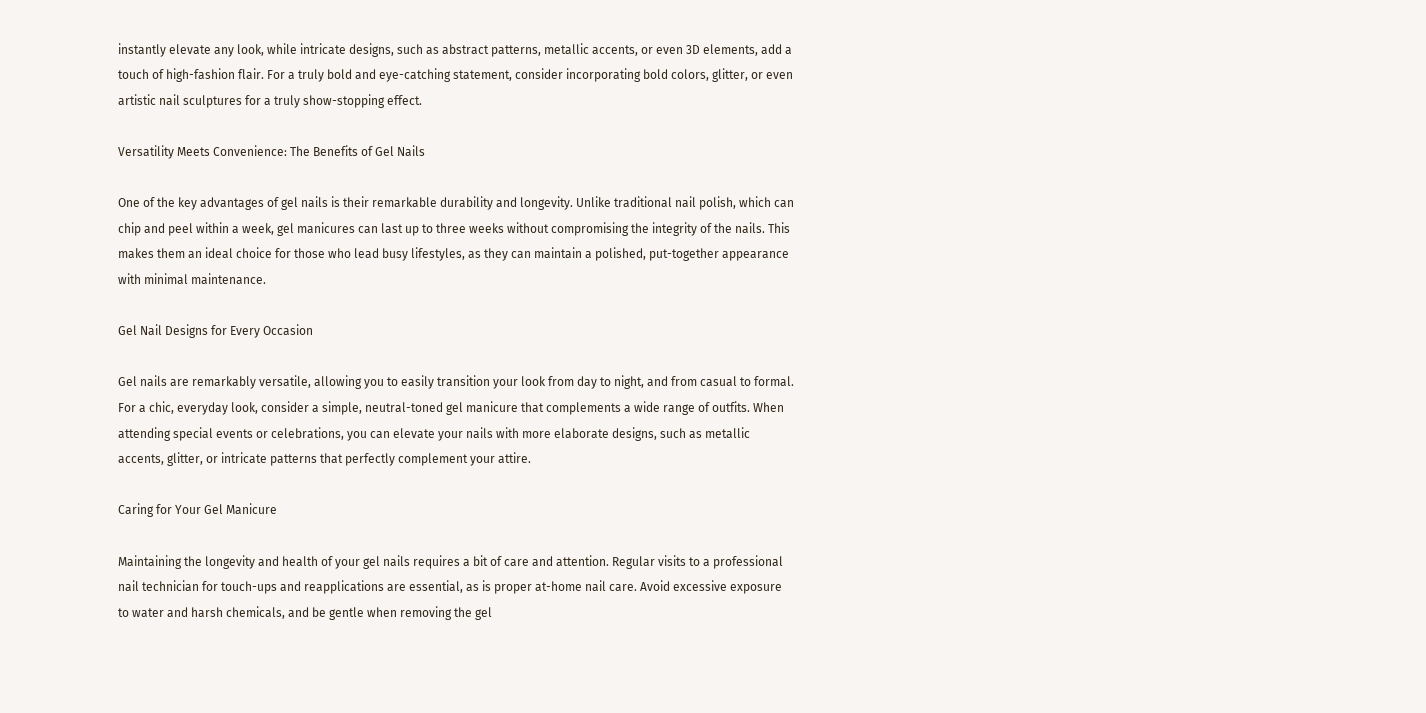instantly elevate any look, while intricate designs, such as abstract patterns, metallic accents, or even 3D elements, add a touch of high-fashion flair. For a truly bold and eye-catching statement, consider incorporating bold colors, glitter, or even artistic nail sculptures for a truly show-stopping effect.

Versatility Meets Convenience: The Benefits of Gel Nails

One of the key advantages of gel nails is their remarkable durability and longevity. Unlike traditional nail polish, which can chip and peel within a week, gel manicures can last up to three weeks without compromising the integrity of the nails. This makes them an ideal choice for those who lead busy lifestyles, as they can maintain a polished, put-together appearance with minimal maintenance.

Gel Nail Designs for Every Occasion

Gel nails are remarkably versatile, allowing you to easily transition your look from day to night, and from casual to formal. For a chic, everyday look, consider a simple, neutral-toned gel manicure that complements a wide range of outfits. When attending special events or celebrations, you can elevate your nails with more elaborate designs, such as metallic accents, glitter, or intricate patterns that perfectly complement your attire.

Caring for Your Gel Manicure

Maintaining the longevity and health of your gel nails requires a bit of care and attention. Regular visits to a professional nail technician for touch-ups and reapplications are essential, as is proper at-home nail care. Avoid excessive exposure to water and harsh chemicals, and be gentle when removing the gel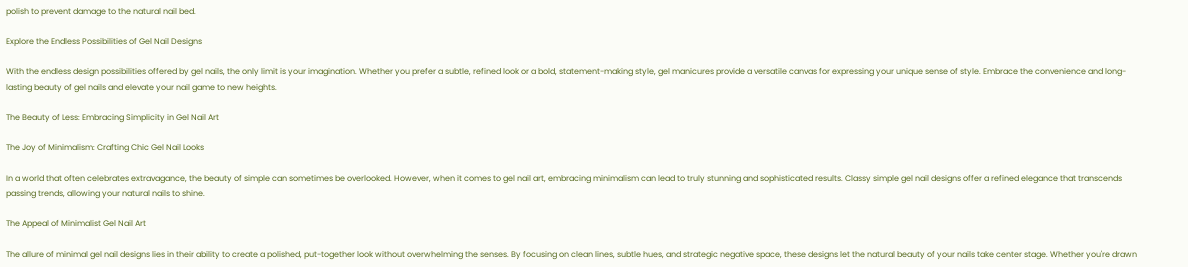polish to prevent damage to the natural nail bed.

Explore the Endless Possibilities of Gel Nail Designs

With the endless design possibilities offered by gel nails, the only limit is your imagination. Whether you prefer a subtle, refined look or a bold, statement-making style, gel manicures provide a versatile canvas for expressing your unique sense of style. Embrace the convenience and long-lasting beauty of gel nails and elevate your nail game to new heights.

The Beauty of Less: Embracing Simplicity in Gel Nail Art

The Joy of Minimalism: Crafting Chic Gel Nail Looks

In a world that often celebrates extravagance, the beauty of simple can sometimes be overlooked. However, when it comes to gel nail art, embracing minimalism can lead to truly stunning and sophisticated results. Classy simple gel nail designs offer a refined elegance that transcends passing trends, allowing your natural nails to shine.

The Appeal of Minimalist Gel Nail Art

The allure of minimal gel nail designs lies in their ability to create a polished, put-together look without overwhelming the senses. By focusing on clean lines, subtle hues, and strategic negative space, these designs let the natural beauty of your nails take center stage. Whether you're drawn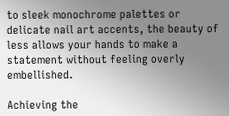to sleek monochrome palettes or delicate nail art accents, the beauty of less allows your hands to make a statement without feeling overly embellished.

Achieving the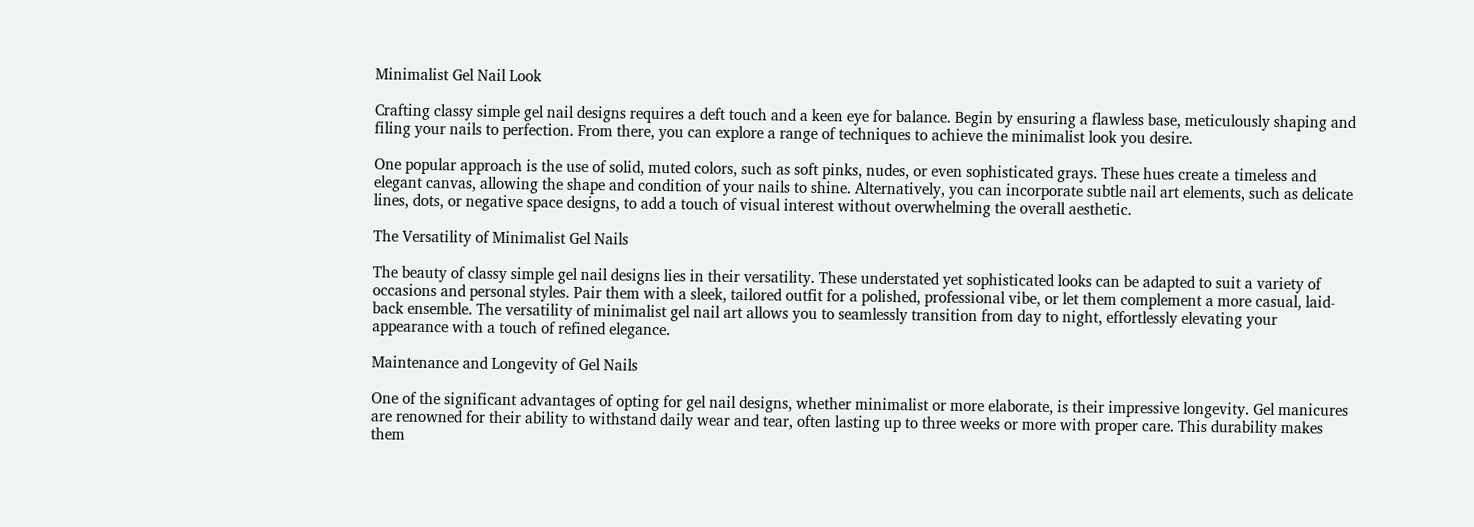Minimalist Gel Nail Look

Crafting classy simple gel nail designs requires a deft touch and a keen eye for balance. Begin by ensuring a flawless base, meticulously shaping and filing your nails to perfection. From there, you can explore a range of techniques to achieve the minimalist look you desire.

One popular approach is the use of solid, muted colors, such as soft pinks, nudes, or even sophisticated grays. These hues create a timeless and elegant canvas, allowing the shape and condition of your nails to shine. Alternatively, you can incorporate subtle nail art elements, such as delicate lines, dots, or negative space designs, to add a touch of visual interest without overwhelming the overall aesthetic.

The Versatility of Minimalist Gel Nails

The beauty of classy simple gel nail designs lies in their versatility. These understated yet sophisticated looks can be adapted to suit a variety of occasions and personal styles. Pair them with a sleek, tailored outfit for a polished, professional vibe, or let them complement a more casual, laid-back ensemble. The versatility of minimalist gel nail art allows you to seamlessly transition from day to night, effortlessly elevating your appearance with a touch of refined elegance.

Maintenance and Longevity of Gel Nails

One of the significant advantages of opting for gel nail designs, whether minimalist or more elaborate, is their impressive longevity. Gel manicures are renowned for their ability to withstand daily wear and tear, often lasting up to three weeks or more with proper care. This durability makes them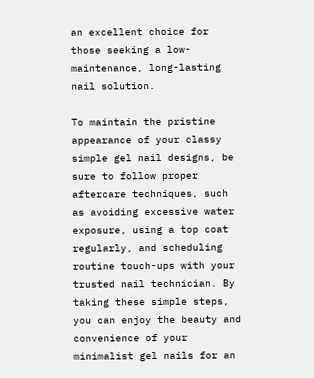an excellent choice for those seeking a low-maintenance, long-lasting nail solution.

To maintain the pristine appearance of your classy simple gel nail designs, be sure to follow proper aftercare techniques, such as avoiding excessive water exposure, using a top coat regularly, and scheduling routine touch-ups with your trusted nail technician. By taking these simple steps, you can enjoy the beauty and convenience of your minimalist gel nails for an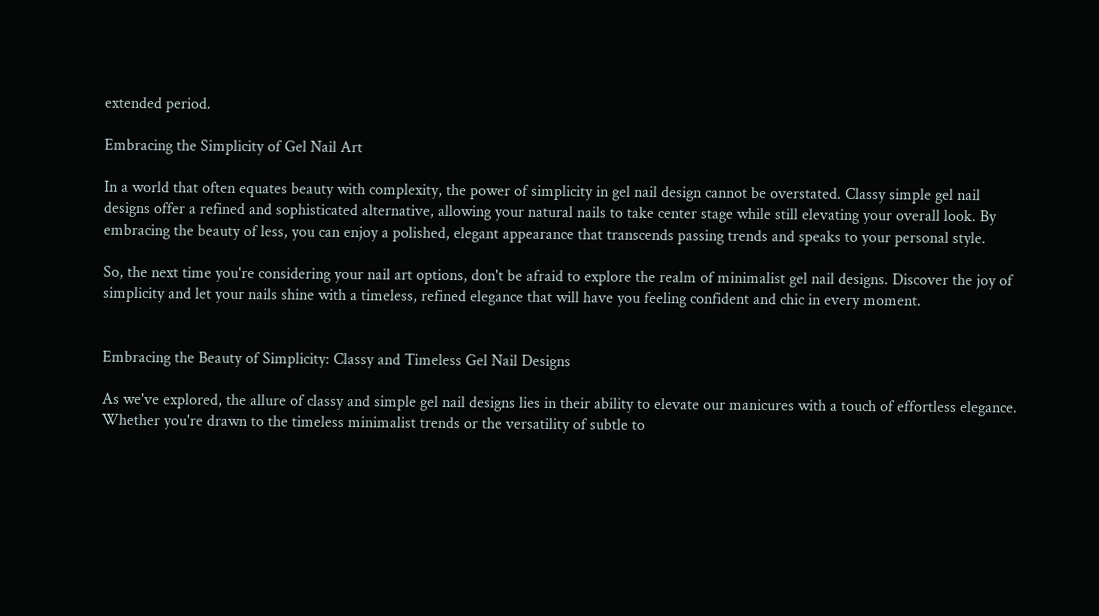extended period.

Embracing the Simplicity of Gel Nail Art

In a world that often equates beauty with complexity, the power of simplicity in gel nail design cannot be overstated. Classy simple gel nail designs offer a refined and sophisticated alternative, allowing your natural nails to take center stage while still elevating your overall look. By embracing the beauty of less, you can enjoy a polished, elegant appearance that transcends passing trends and speaks to your personal style.

So, the next time you're considering your nail art options, don't be afraid to explore the realm of minimalist gel nail designs. Discover the joy of simplicity and let your nails shine with a timeless, refined elegance that will have you feeling confident and chic in every moment.


Embracing the Beauty of Simplicity: Classy and Timeless Gel Nail Designs

As we've explored, the allure of classy and simple gel nail designs lies in their ability to elevate our manicures with a touch of effortless elegance. Whether you're drawn to the timeless minimalist trends or the versatility of subtle to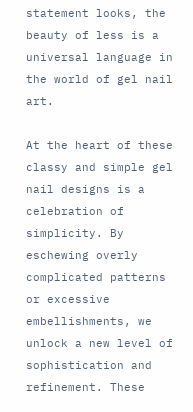statement looks, the beauty of less is a universal language in the world of gel nail art.

At the heart of these classy and simple gel nail designs is a celebration of simplicity. By eschewing overly complicated patterns or excessive embellishments, we unlock a new level of sophistication and refinement. These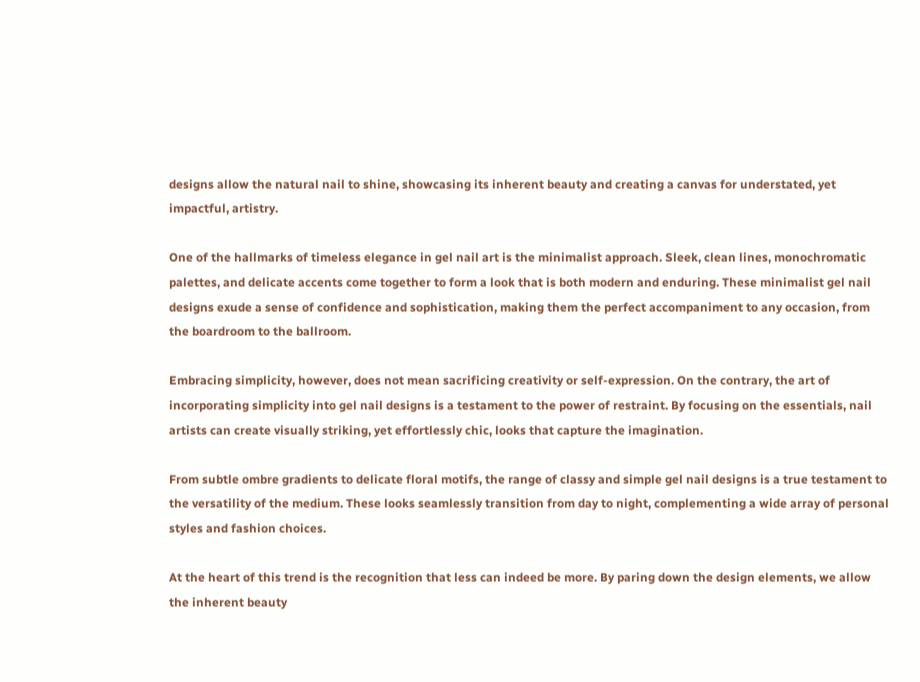designs allow the natural nail to shine, showcasing its inherent beauty and creating a canvas for understated, yet impactful, artistry.

One of the hallmarks of timeless elegance in gel nail art is the minimalist approach. Sleek, clean lines, monochromatic palettes, and delicate accents come together to form a look that is both modern and enduring. These minimalist gel nail designs exude a sense of confidence and sophistication, making them the perfect accompaniment to any occasion, from the boardroom to the ballroom.

Embracing simplicity, however, does not mean sacrificing creativity or self-expression. On the contrary, the art of incorporating simplicity into gel nail designs is a testament to the power of restraint. By focusing on the essentials, nail artists can create visually striking, yet effortlessly chic, looks that capture the imagination.

From subtle ombre gradients to delicate floral motifs, the range of classy and simple gel nail designs is a true testament to the versatility of the medium. These looks seamlessly transition from day to night, complementing a wide array of personal styles and fashion choices.

At the heart of this trend is the recognition that less can indeed be more. By paring down the design elements, we allow the inherent beauty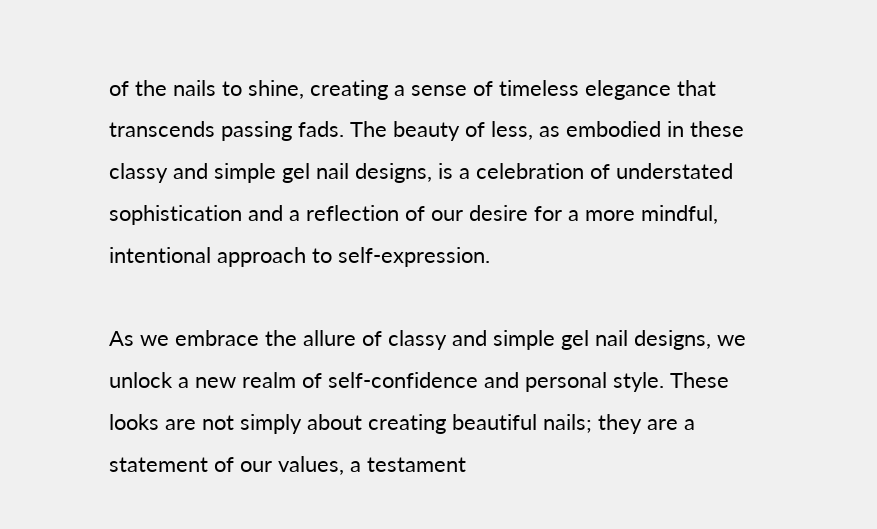of the nails to shine, creating a sense of timeless elegance that transcends passing fads. The beauty of less, as embodied in these classy and simple gel nail designs, is a celebration of understated sophistication and a reflection of our desire for a more mindful, intentional approach to self-expression.

As we embrace the allure of classy and simple gel nail designs, we unlock a new realm of self-confidence and personal style. These looks are not simply about creating beautiful nails; they are a statement of our values, a testament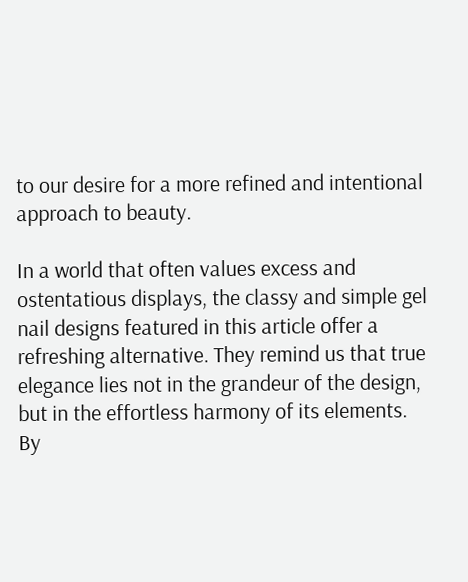to our desire for a more refined and intentional approach to beauty.

In a world that often values excess and ostentatious displays, the classy and simple gel nail designs featured in this article offer a refreshing alternative. They remind us that true elegance lies not in the grandeur of the design, but in the effortless harmony of its elements. By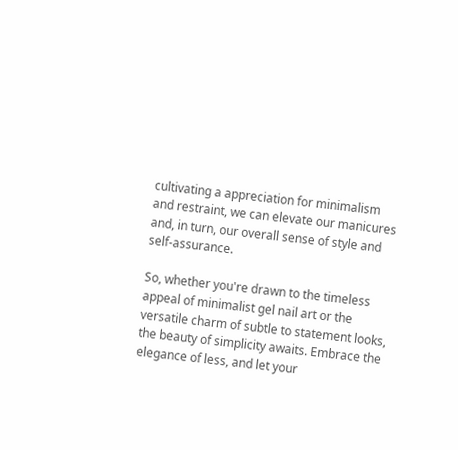cultivating a appreciation for minimalism and restraint, we can elevate our manicures and, in turn, our overall sense of style and self-assurance.

So, whether you're drawn to the timeless appeal of minimalist gel nail art or the versatile charm of subtle to statement looks, the beauty of simplicity awaits. Embrace the elegance of less, and let your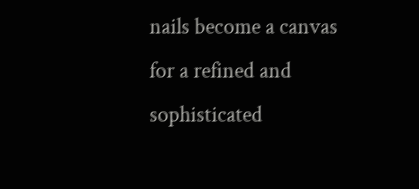nails become a canvas for a refined and sophisticated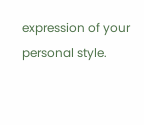expression of your personal style.